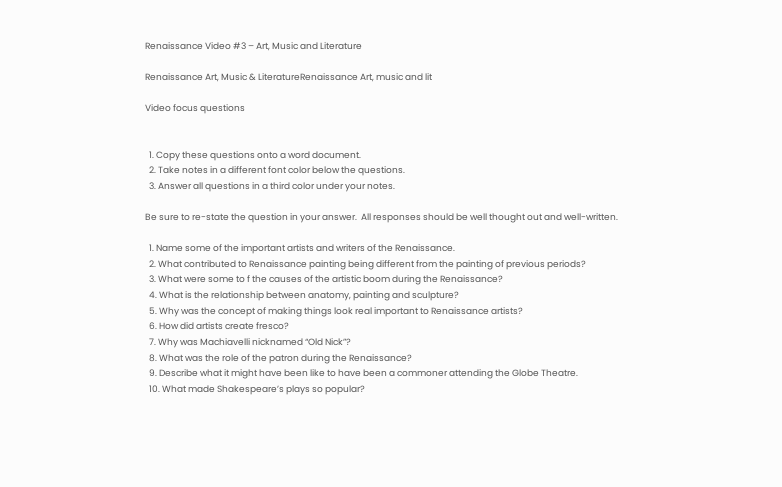Renaissance Video #3 – Art, Music and Literature

Renaissance Art, Music & LiteratureRenaissance Art, music and lit

Video focus questions


  1. Copy these questions onto a word document.
  2. Take notes in a different font color below the questions.
  3. Answer all questions in a third color under your notes.

Be sure to re-state the question in your answer.  All responses should be well thought out and well-written.

  1. Name some of the important artists and writers of the Renaissance.
  2. What contributed to Renaissance painting being different from the painting of previous periods?
  3. What were some to f the causes of the artistic boom during the Renaissance?
  4. What is the relationship between anatomy, painting and sculpture?
  5. Why was the concept of making things look real important to Renaissance artists?
  6. How did artists create fresco?
  7. Why was Machiavelli nicknamed “Old Nick”?
  8. What was the role of the patron during the Renaissance?
  9. Describe what it might have been like to have been a commoner attending the Globe Theatre.
  10. What made Shakespeare’s plays so popular?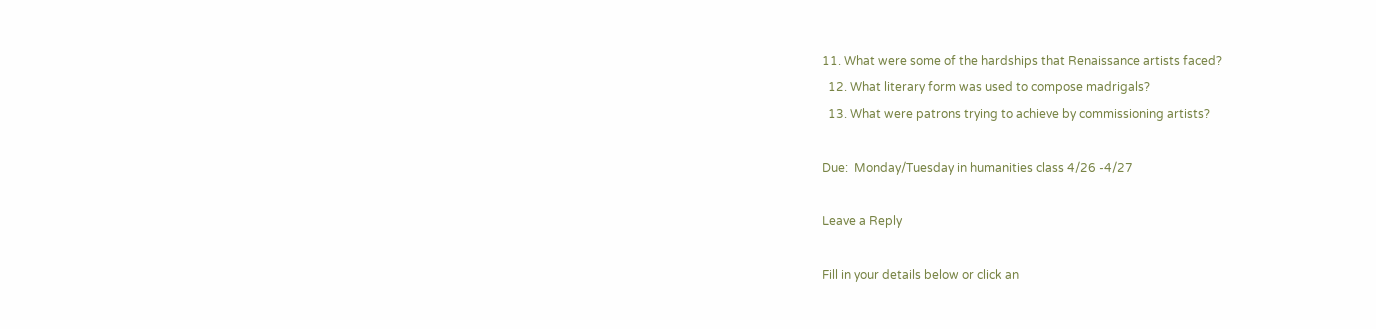11. What were some of the hardships that Renaissance artists faced?
  12. What literary form was used to compose madrigals?
  13. What were patrons trying to achieve by commissioning artists?

Due:  Monday/Tuesday in humanities class 4/26 -4/27

Leave a Reply

Fill in your details below or click an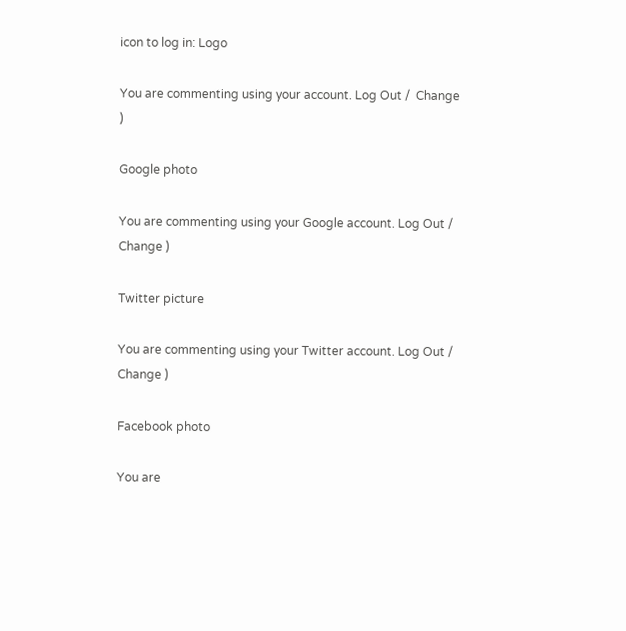icon to log in: Logo

You are commenting using your account. Log Out /  Change )

Google photo

You are commenting using your Google account. Log Out /  Change )

Twitter picture

You are commenting using your Twitter account. Log Out /  Change )

Facebook photo

You are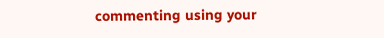commenting using your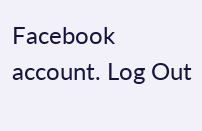Facebook account. Log Out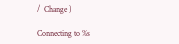/  Change )

Connecting to %s